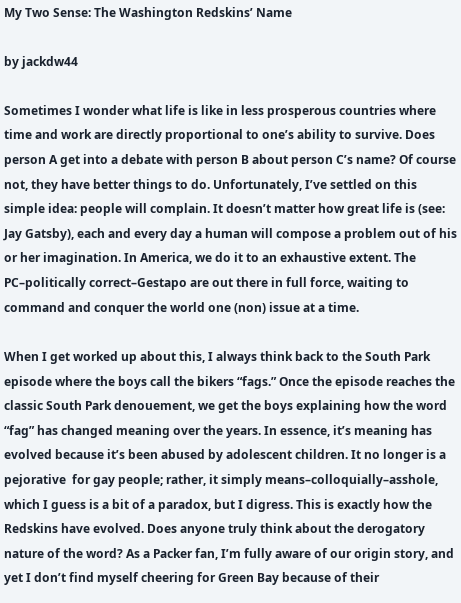My Two Sense: The Washington Redskins’ Name

by jackdw44

Sometimes I wonder what life is like in less prosperous countries where time and work are directly proportional to one’s ability to survive. Does person A get into a debate with person B about person C’s name? Of course not, they have better things to do. Unfortunately, I’ve settled on this simple idea: people will complain. It doesn’t matter how great life is (see: Jay Gatsby), each and every day a human will compose a problem out of his or her imagination. In America, we do it to an exhaustive extent. The PC–politically correct–Gestapo are out there in full force, waiting to command and conquer the world one (non) issue at a time.

When I get worked up about this, I always think back to the South Park episode where the boys call the bikers “fags.” Once the episode reaches the classic South Park denouement, we get the boys explaining how the word “fag” has changed meaning over the years. In essence, it’s meaning has evolved because it’s been abused by adolescent children. It no longer is a pejorative  for gay people; rather, it simply means–colloquially–asshole, which I guess is a bit of a paradox, but I digress. This is exactly how the Redskins have evolved. Does anyone truly think about the derogatory nature of the word? As a Packer fan, I’m fully aware of our origin story, and yet I don’t find myself cheering for Green Bay because of their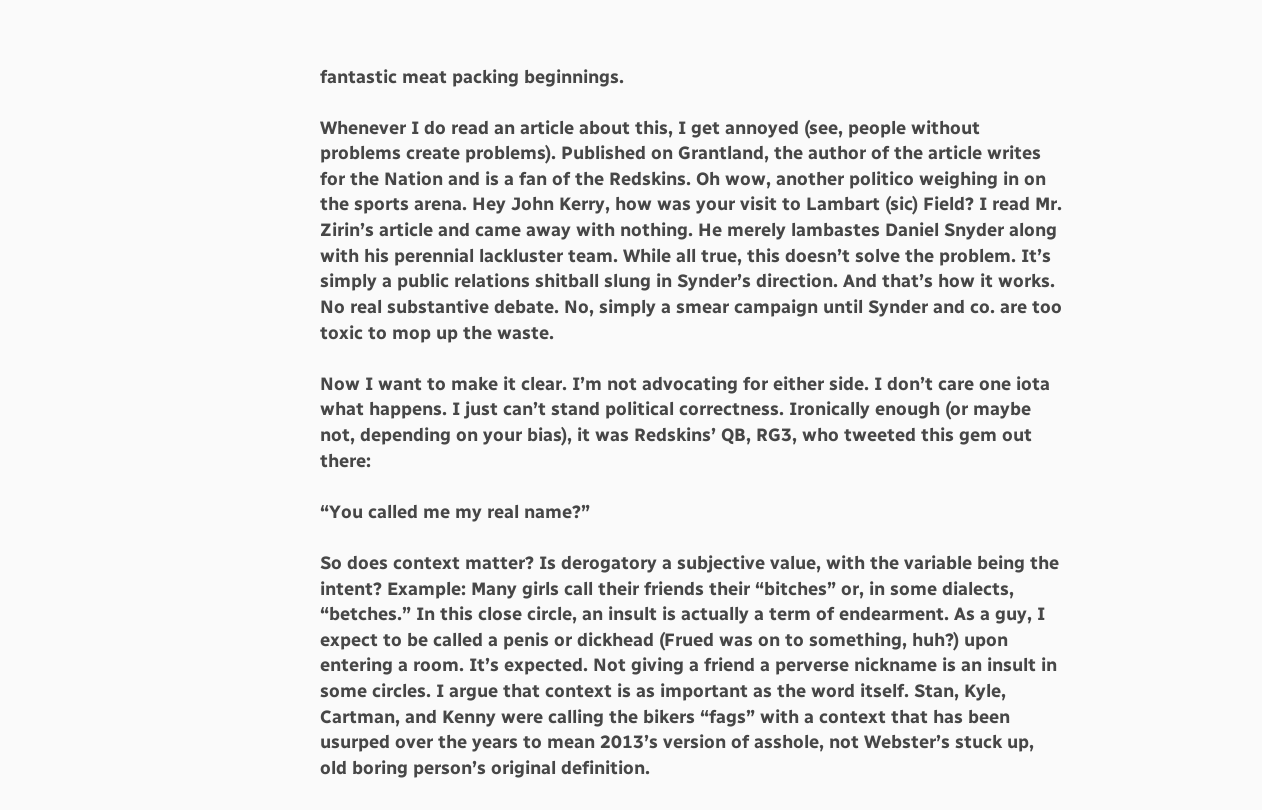fantastic meat packing beginnings.

Whenever I do read an article about this, I get annoyed (see, people without problems create problems). Published on Grantland, the author of the article writes for the Nation and is a fan of the Redskins. Oh wow, another politico weighing in on the sports arena. Hey John Kerry, how was your visit to Lambart (sic) Field? I read Mr. Zirin’s article and came away with nothing. He merely lambastes Daniel Snyder along with his perennial lackluster team. While all true, this doesn’t solve the problem. It’s simply a public relations shitball slung in Synder’s direction. And that’s how it works. No real substantive debate. No, simply a smear campaign until Synder and co. are too toxic to mop up the waste.

Now I want to make it clear. I’m not advocating for either side. I don’t care one iota what happens. I just can’t stand political correctness. Ironically enough (or maybe not, depending on your bias), it was Redskins’ QB, RG3, who tweeted this gem out there:

“You called me my real name?”

So does context matter? Is derogatory a subjective value, with the variable being the intent? Example: Many girls call their friends their “bitches” or, in some dialects, “betches.” In this close circle, an insult is actually a term of endearment. As a guy, I expect to be called a penis or dickhead (Frued was on to something, huh?) upon entering a room. It’s expected. Not giving a friend a perverse nickname is an insult in some circles. I argue that context is as important as the word itself. Stan, Kyle, Cartman, and Kenny were calling the bikers “fags” with a context that has been usurped over the years to mean 2013’s version of asshole, not Webster’s stuck up, old boring person’s original definition.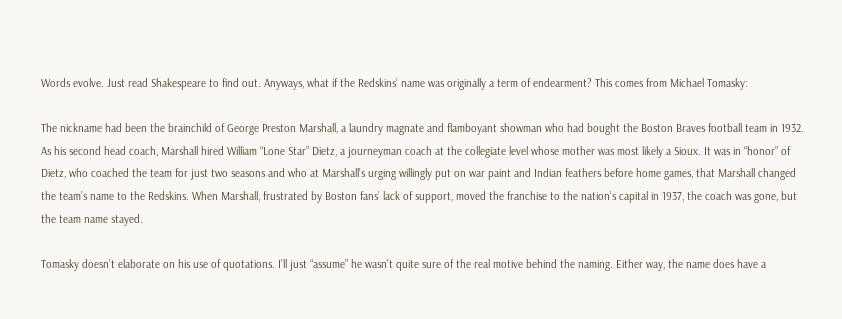Words evolve. Just read Shakespeare to find out. Anyways, what if the Redskins’ name was originally a term of endearment? This comes from Michael Tomasky:

The nickname had been the brainchild of George Preston Marshall, a laundry magnate and flamboyant showman who had bought the Boston Braves football team in 1932. As his second head coach, Marshall hired William “Lone Star” Dietz, a journeyman coach at the collegiate level whose mother was most likely a Sioux. It was in “honor” of Dietz, who coached the team for just two seasons and who at Marshall’s urging willingly put on war paint and Indian feathers before home games, that Marshall changed the team’s name to the Redskins. When Marshall, frustrated by Boston fans’ lack of support, moved the franchise to the nation’s capital in 1937, the coach was gone, but the team name stayed.

Tomasky doesn’t elaborate on his use of quotations. I’ll just “assume” he wasn’t quite sure of the real motive behind the naming. Either way, the name does have a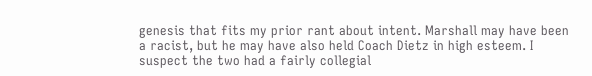genesis that fits my prior rant about intent. Marshall may have been a racist, but he may have also held Coach Dietz in high esteem. I suspect the two had a fairly collegial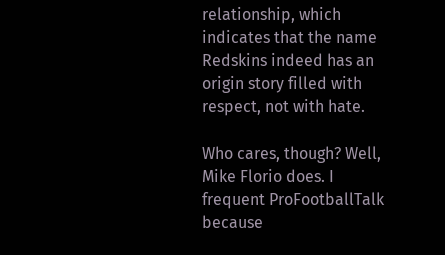relationship, which indicates that the name Redskins indeed has an origin story filled with respect, not with hate.

Who cares, though? Well, Mike Florio does. I frequent ProFootballTalk because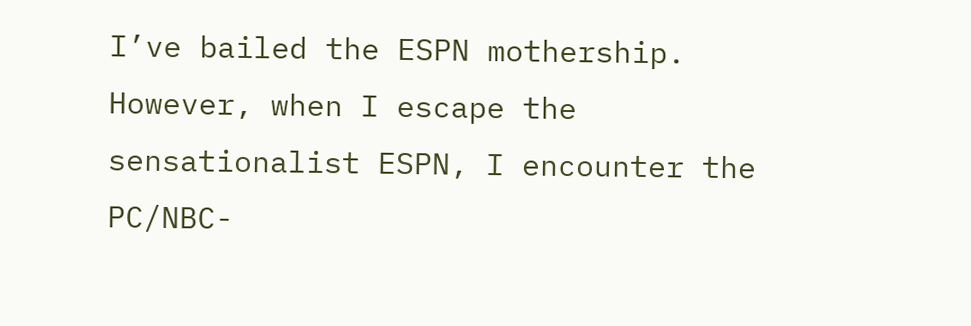I’ve bailed the ESPN mothership. However, when I escape the sensationalist ESPN, I encounter the PC/NBC-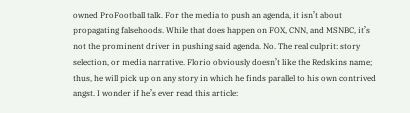owned ProFootball talk. For the media to push an agenda, it isn’t about propagating falsehoods. While that does happen on FOX, CNN, and MSNBC, it’s not the prominent driver in pushing said agenda. No. The real culprit: story selection, or media narrative. Florio obviously doesn’t like the Redskins name; thus, he will pick up on any story in which he finds parallel to his own contrived angst. I wonder if he’s ever read this article: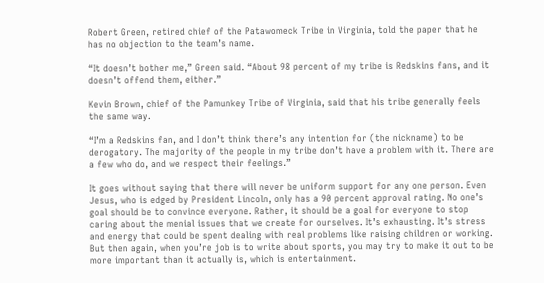Robert Green, retired chief of the Patawomeck Tribe in Virginia, told the paper that he has no objection to the team’s name.

“It doesn’t bother me,” Green said. “About 98 percent of my tribe is Redskins fans, and it doesn’t offend them, either.”

Kevin Brown, chief of the Pamunkey Tribe of Virginia, said that his tribe generally feels the same way.

“I’m a Redskins fan, and I don’t think there’s any intention for (the nickname) to be derogatory. The majority of the people in my tribe don’t have a problem with it. There are a few who do, and we respect their feelings.”

It goes without saying that there will never be uniform support for any one person. Even Jesus, who is edged by President Lincoln, only has a 90 percent approval rating. No one’s goal should be to convince everyone. Rather, it should be a goal for everyone to stop caring about the menial issues that we create for ourselves. It’s exhausting. It’s stress and energy that could be spent dealing with real problems like raising children or working. But then again, when you’re job is to write about sports, you may try to make it out to be more important than it actually is, which is entertainment.